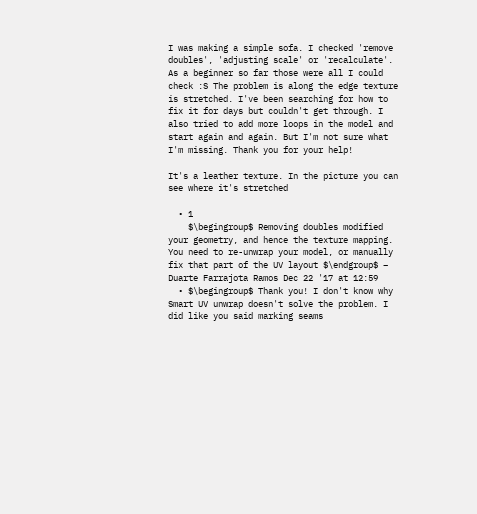I was making a simple sofa. I checked 'remove doubles', 'adjusting scale' or 'recalculate'. As a beginner so far those were all I could check :S The problem is along the edge texture is stretched. I've been searching for how to fix it for days but couldn't get through. I also tried to add more loops in the model and start again and again. But I'm not sure what I'm missing. Thank you for your help!

It's a leather texture. In the picture you can see where it's stretched

  • 1
    $\begingroup$ Removing doubles modified your geometry, and hence the texture mapping. You need to re-unwrap your model, or manually fix that part of the UV layout $\endgroup$ – Duarte Farrajota Ramos Dec 22 '17 at 12:59
  • $\begingroup$ Thank you! I don't know why Smart UV unwrap doesn't solve the problem. I did like you said marking seams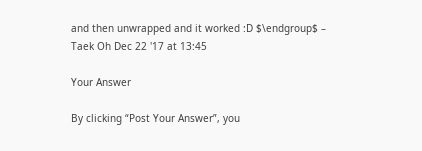and then unwrapped and it worked :D $\endgroup$ – Taek Oh Dec 22 '17 at 13:45

Your Answer

By clicking “Post Your Answer”, you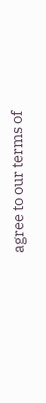agree to our terms of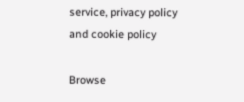service, privacy policy and cookie policy

Browse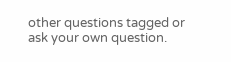other questions tagged or ask your own question.